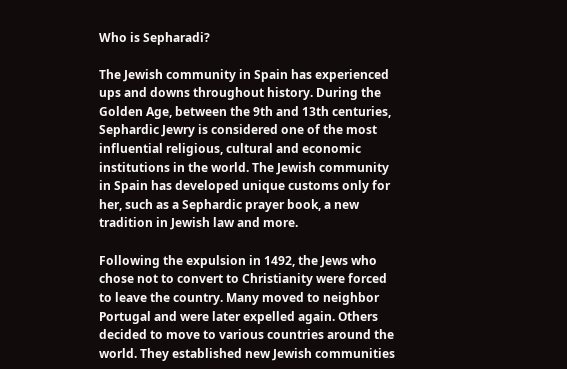Who is Sepharadi?

The Jewish community in Spain has experienced ups and downs throughout history. During the Golden Age, between the 9th and 13th centuries, Sephardic Jewry is considered one of the most influential religious, cultural and economic institutions in the world. The Jewish community in Spain has developed unique customs only for her, such as a Sephardic prayer book, a new tradition in Jewish law and more.

Following the expulsion in 1492, the Jews who chose not to convert to Christianity were forced to leave the country. Many moved to neighbor Portugal and were later expelled again. Others decided to move to various countries around the world. They established new Jewish communities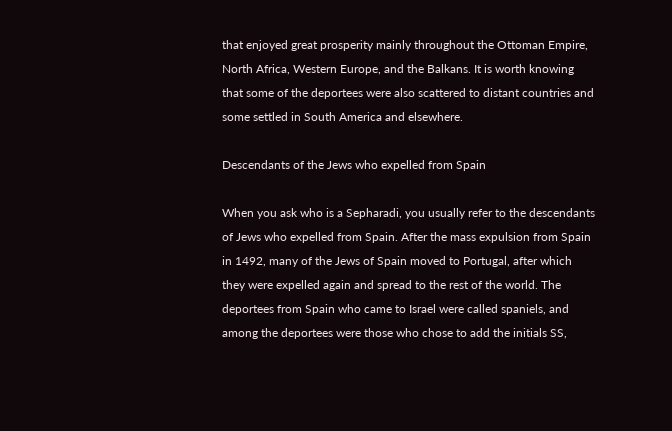that enjoyed great prosperity mainly throughout the Ottoman Empire, North Africa, Western Europe, and the Balkans. It is worth knowing that some of the deportees were also scattered to distant countries and some settled in South America and elsewhere.

Descendants of the Jews who expelled from Spain

When you ask who is a Sepharadi, you usually refer to the descendants of Jews who expelled from Spain. After the mass expulsion from Spain in 1492, many of the Jews of Spain moved to Portugal, after which they were expelled again and spread to the rest of the world. The deportees from Spain who came to Israel were called spaniels, and among the deportees were those who chose to add the initials SS,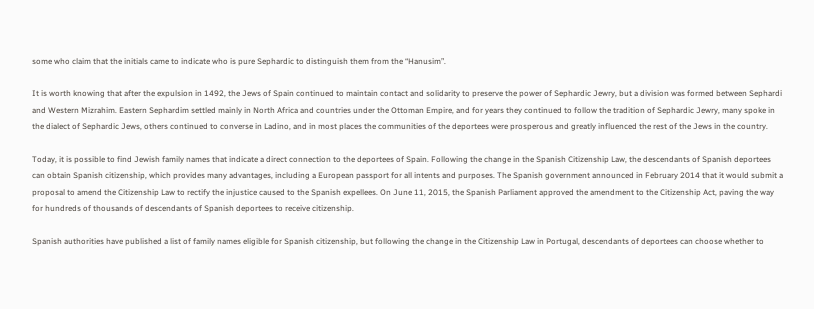some who claim that the initials came to indicate who is pure Sephardic to distinguish them from the “Hanusim”.

It is worth knowing that after the expulsion in 1492, the Jews of Spain continued to maintain contact and solidarity to preserve the power of Sephardic Jewry, but a division was formed between Sephardi and Western Mizrahim. Eastern Sephardim settled mainly in North Africa and countries under the Ottoman Empire, and for years they continued to follow the tradition of Sephardic Jewry, many spoke in the dialect of Sephardic Jews, others continued to converse in Ladino, and in most places the communities of the deportees were prosperous and greatly influenced the rest of the Jews in the country.

Today, it is possible to find Jewish family names that indicate a direct connection to the deportees of Spain. Following the change in the Spanish Citizenship Law, the descendants of Spanish deportees can obtain Spanish citizenship, which provides many advantages, including a European passport for all intents and purposes. The Spanish government announced in February 2014 that it would submit a proposal to amend the Citizenship Law to rectify the injustice caused to the Spanish expellees. On June 11, 2015, the Spanish Parliament approved the amendment to the Citizenship Act, paving the way for hundreds of thousands of descendants of Spanish deportees to receive citizenship.

Spanish authorities have published a list of family names eligible for Spanish citizenship, but following the change in the Citizenship Law in Portugal, descendants of deportees can choose whether to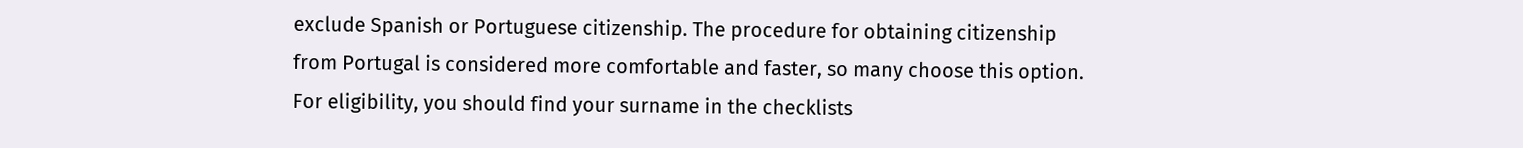exclude Spanish or Portuguese citizenship. The procedure for obtaining citizenship from Portugal is considered more comfortable and faster, so many choose this option. For eligibility, you should find your surname in the checklists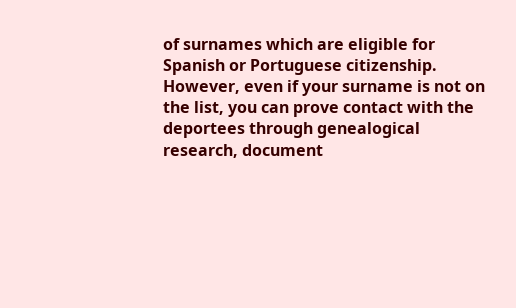of surnames which are eligible for Spanish or Portuguese citizenship. However, even if your surname is not on the list, you can prove contact with the deportees through genealogical research, document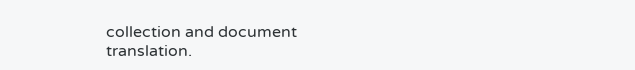collection and document translation.